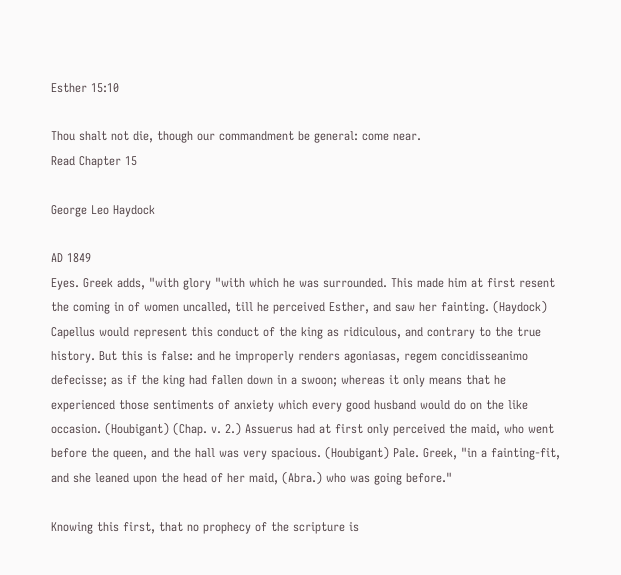Esther 15:10

Thou shalt not die, though our commandment be general: come near.
Read Chapter 15

George Leo Haydock

AD 1849
Eyes. Greek adds, "with glory "with which he was surrounded. This made him at first resent the coming in of women uncalled, till he perceived Esther, and saw her fainting. (Haydock) Capellus would represent this conduct of the king as ridiculous, and contrary to the true history. But this is false: and he improperly renders agoniasas, regem concidisseanimo defecisse; as if the king had fallen down in a swoon; whereas it only means that he experienced those sentiments of anxiety which every good husband would do on the like occasion. (Houbigant) (Chap. v. 2.) Assuerus had at first only perceived the maid, who went before the queen, and the hall was very spacious. (Houbigant) Pale. Greek, "in a fainting-fit, and she leaned upon the head of her maid, (Abra.) who was going before."

Knowing this first, that no prophecy of the scripture is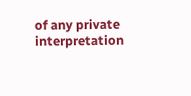of any private interpretation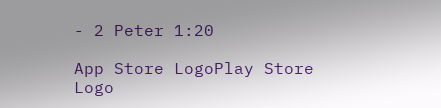- 2 Peter 1:20

App Store LogoPlay Store Logo